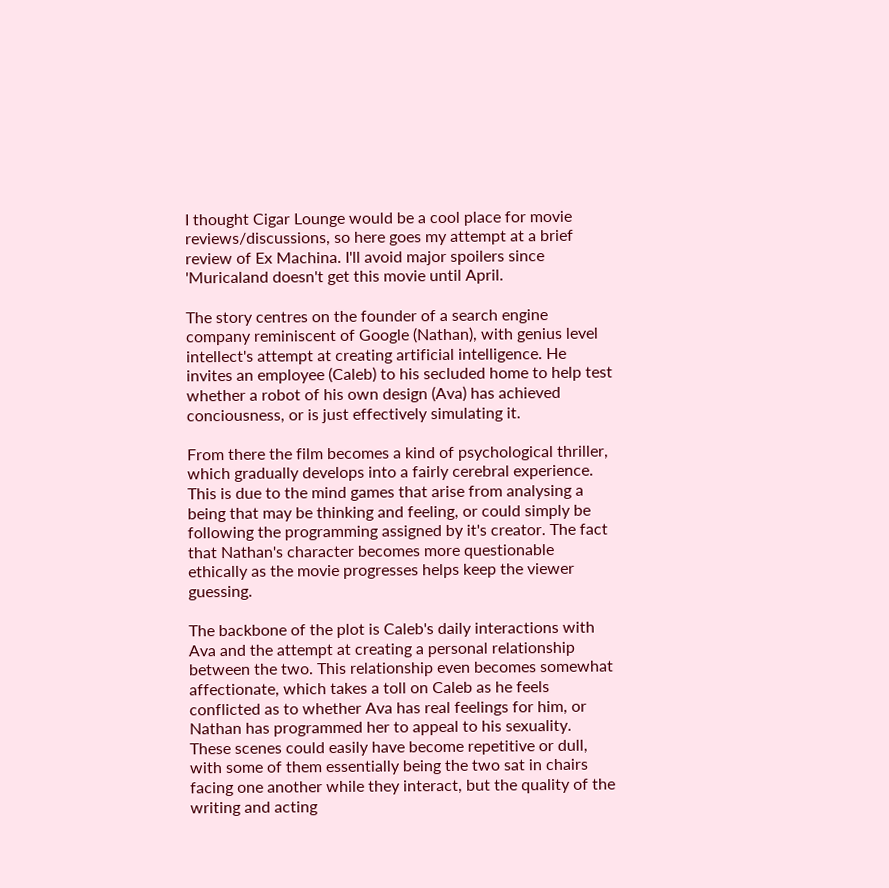I thought Cigar Lounge would be a cool place for movie reviews/discussions, so here goes my attempt at a brief review of Ex Machina. I'll avoid major spoilers since 'Muricaland doesn't get this movie until April.

The story centres on the founder of a search engine company reminiscent of Google (Nathan), with genius level intellect's attempt at creating artificial intelligence. He invites an employee (Caleb) to his secluded home to help test whether a robot of his own design (Ava) has achieved conciousness, or is just effectively simulating it.

From there the film becomes a kind of psychological thriller, which gradually develops into a fairly cerebral experience. This is due to the mind games that arise from analysing a being that may be thinking and feeling, or could simply be following the programming assigned by it's creator. The fact that Nathan's character becomes more questionable ethically as the movie progresses helps keep the viewer guessing.

The backbone of the plot is Caleb's daily interactions with Ava and the attempt at creating a personal relationship between the two. This relationship even becomes somewhat affectionate, which takes a toll on Caleb as he feels conflicted as to whether Ava has real feelings for him, or Nathan has programmed her to appeal to his sexuality. These scenes could easily have become repetitive or dull, with some of them essentially being the two sat in chairs facing one another while they interact, but the quality of the writing and acting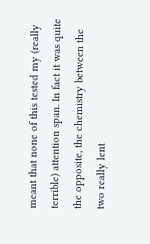meant that none of this tested my (really terrible) attention span. In fact it was quite the opposite, the chemistry between the two really lent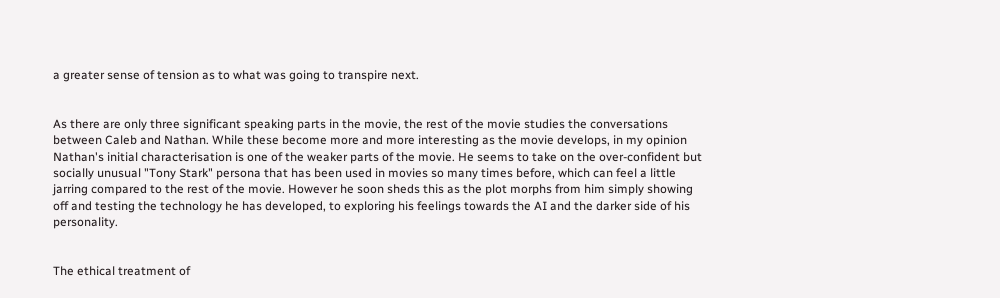a greater sense of tension as to what was going to transpire next.


As there are only three significant speaking parts in the movie, the rest of the movie studies the conversations between Caleb and Nathan. While these become more and more interesting as the movie develops, in my opinion Nathan's initial characterisation is one of the weaker parts of the movie. He seems to take on the over-confident but socially unusual "Tony Stark" persona that has been used in movies so many times before, which can feel a little jarring compared to the rest of the movie. However he soon sheds this as the plot morphs from him simply showing off and testing the technology he has developed, to exploring his feelings towards the AI and the darker side of his personality.


The ethical treatment of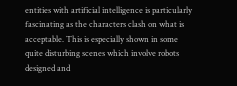entities with artificial intelligence is particularly fascinating as the characters clash on what is acceptable. This is especially shown in some quite disturbing scenes which involve robots designed and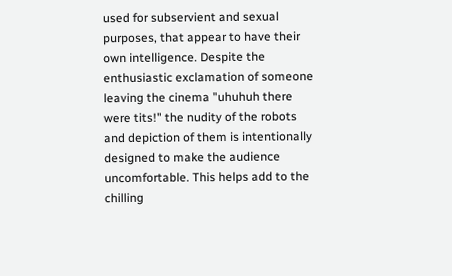used for subservient and sexual purposes, that appear to have their own intelligence. Despite the enthusiastic exclamation of someone leaving the cinema "uhuhuh there were tits!" the nudity of the robots and depiction of them is intentionally designed to make the audience uncomfortable. This helps add to the chilling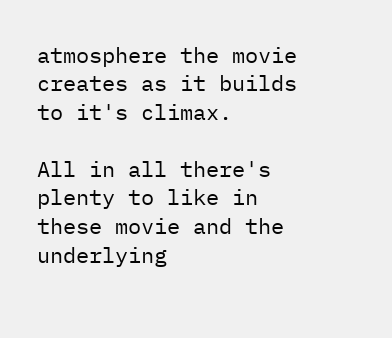atmosphere the movie creates as it builds to it's climax.

All in all there's plenty to like in these movie and the underlying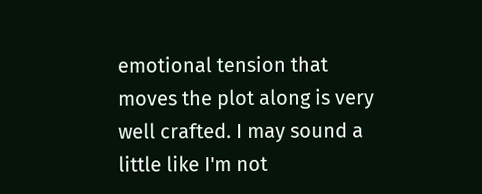emotional tension that moves the plot along is very well crafted. I may sound a little like I'm not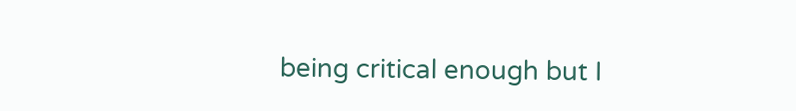being critical enough but I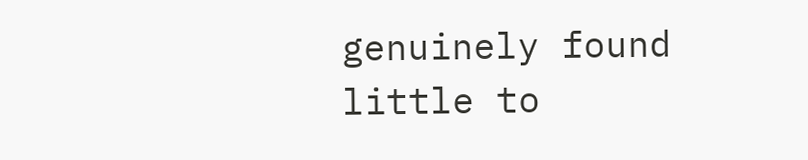genuinely found little to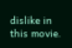dislike in this movie.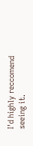I'd highly reccomend seeing it.